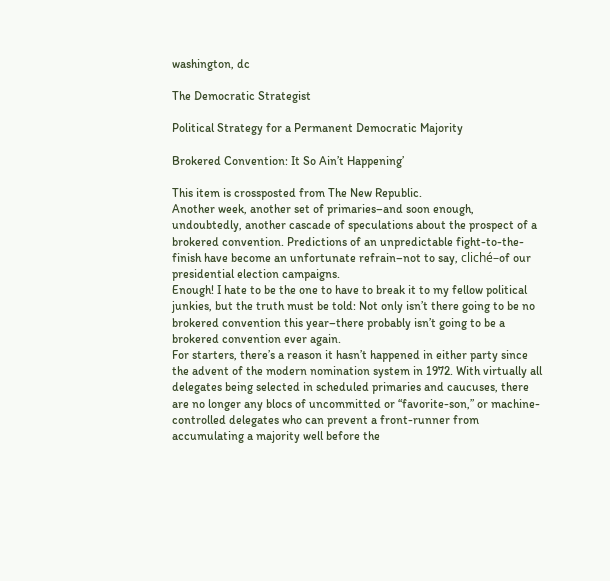washington, dc

The Democratic Strategist

Political Strategy for a Permanent Democratic Majority

Brokered Convention: It So Ain’t Happening’

This item is crossposted from The New Republic.
Another week, another set of primaries–and soon enough, undoubtedly, another cascade of speculations about the prospect of a brokered convention. Predictions of an unpredictable fight-to-the-finish have become an unfortunate refrain–not to say, cliché–of our presidential election campaigns.
Enough! I hate to be the one to have to break it to my fellow political junkies, but the truth must be told: Not only isn’t there going to be no brokered convention this year–there probably isn’t going to be a brokered convention ever again.
For starters, there’s a reason it hasn’t happened in either party since the advent of the modern nomination system in 1972. With virtually all delegates being selected in scheduled primaries and caucuses, there are no longer any blocs of uncommitted or “favorite-son,” or machine-controlled delegates who can prevent a front-runner from accumulating a majority well before the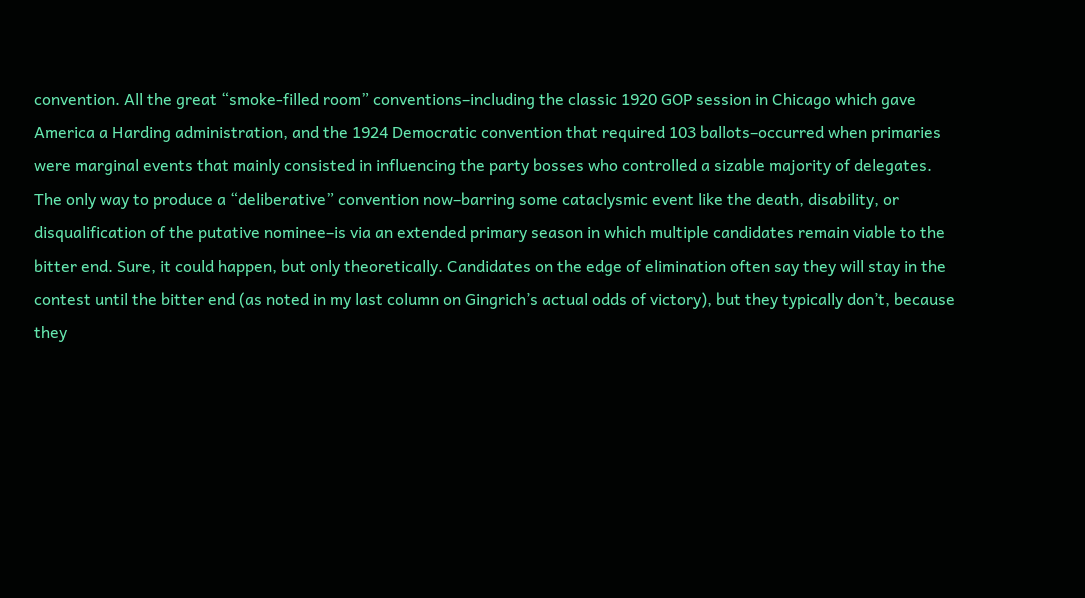convention. All the great “smoke-filled room” conventions–including the classic 1920 GOP session in Chicago which gave America a Harding administration, and the 1924 Democratic convention that required 103 ballots–occurred when primaries were marginal events that mainly consisted in influencing the party bosses who controlled a sizable majority of delegates.
The only way to produce a “deliberative” convention now–barring some cataclysmic event like the death, disability, or disqualification of the putative nominee–is via an extended primary season in which multiple candidates remain viable to the bitter end. Sure, it could happen, but only theoretically. Candidates on the edge of elimination often say they will stay in the contest until the bitter end (as noted in my last column on Gingrich’s actual odds of victory), but they typically don’t, because they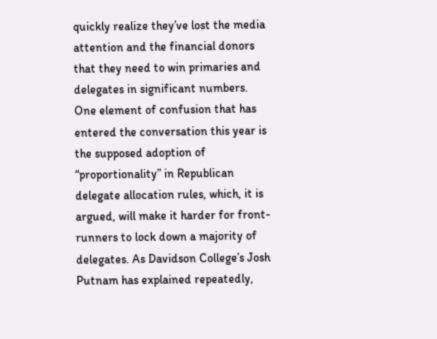quickly realize they’ve lost the media attention and the financial donors that they need to win primaries and delegates in significant numbers.
One element of confusion that has entered the conversation this year is the supposed adoption of “proportionality” in Republican delegate allocation rules, which, it is argued, will make it harder for front-runners to lock down a majority of delegates. As Davidson College’s Josh Putnam has explained repeatedly,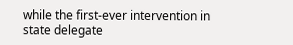while the first-ever intervention in state delegate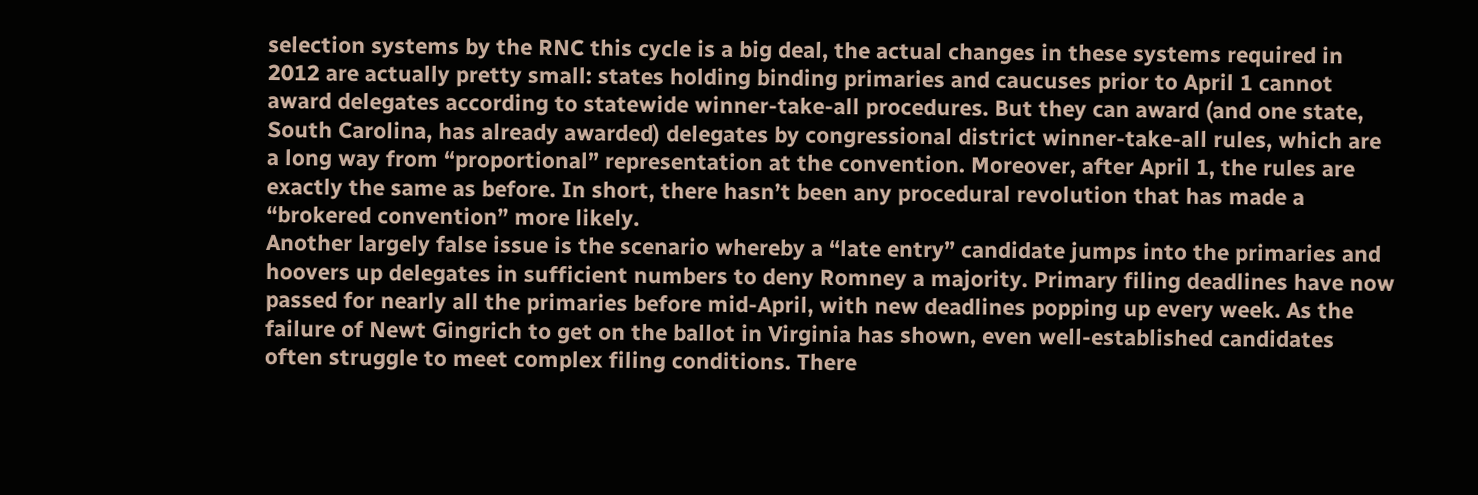selection systems by the RNC this cycle is a big deal, the actual changes in these systems required in 2012 are actually pretty small: states holding binding primaries and caucuses prior to April 1 cannot award delegates according to statewide winner-take-all procedures. But they can award (and one state, South Carolina, has already awarded) delegates by congressional district winner-take-all rules, which are a long way from “proportional” representation at the convention. Moreover, after April 1, the rules are exactly the same as before. In short, there hasn’t been any procedural revolution that has made a “brokered convention” more likely.
Another largely false issue is the scenario whereby a “late entry” candidate jumps into the primaries and hoovers up delegates in sufficient numbers to deny Romney a majority. Primary filing deadlines have now passed for nearly all the primaries before mid-April, with new deadlines popping up every week. As the failure of Newt Gingrich to get on the ballot in Virginia has shown, even well-established candidates often struggle to meet complex filing conditions. There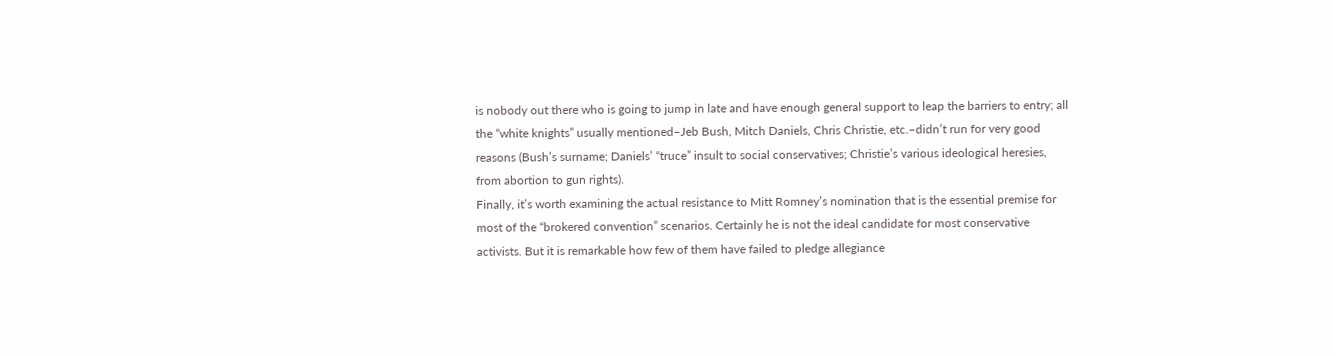is nobody out there who is going to jump in late and have enough general support to leap the barriers to entry; all the “white knights” usually mentioned–Jeb Bush, Mitch Daniels, Chris Christie, etc.–didn’t run for very good reasons (Bush’s surname; Daniels’ “truce” insult to social conservatives; Christie’s various ideological heresies, from abortion to gun rights).
Finally, it’s worth examining the actual resistance to Mitt Romney’s nomination that is the essential premise for most of the “brokered convention” scenarios. Certainly he is not the ideal candidate for most conservative activists. But it is remarkable how few of them have failed to pledge allegiance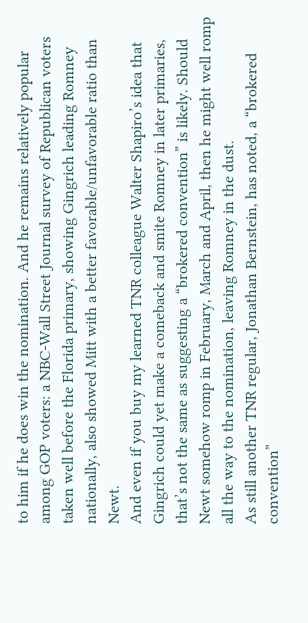to him if he does win the nomination. And he remains relatively popular among GOP voters: a NBC-Wall Street Journal survey of Republican voters taken well before the Florida primary, showing Gingrich leading Romney nationally, also showed Mitt with a better favorable/unfavorable ratio than Newt.
And even if you buy my learned TNR colleague Walter Shapiro’s idea that Gingrich could yet make a comeback and smite Romney in later primaries, that’s not the same as suggesting a “brokered convention” is likely. Should Newt somehow romp in February, March and April, then he might well romp all the way to the nomination, leaving Romney in the dust.
As still another TNR regular, Jonathan Bernstein, has noted, a “brokered convention”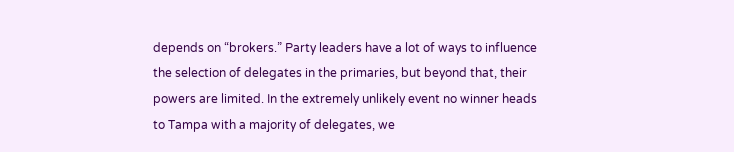depends on “brokers.” Party leaders have a lot of ways to influence the selection of delegates in the primaries, but beyond that, their powers are limited. In the extremely unlikely event no winner heads to Tampa with a majority of delegates, we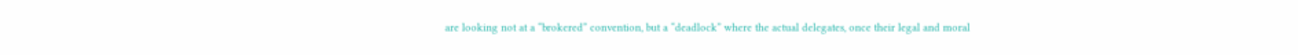are looking not at a “brokered” convention, but a “deadlock” where the actual delegates, once their legal and moral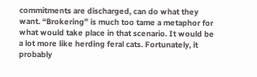commitments are discharged, can do what they want. “Brokering” is much too tame a metaphor for what would take place in that scenario. It would be a lot more like herding feral cats. Fortunately, it probably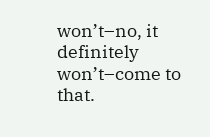won’t–no, it definitely won’t–come to that.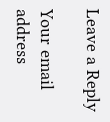Leave a Reply

Your email address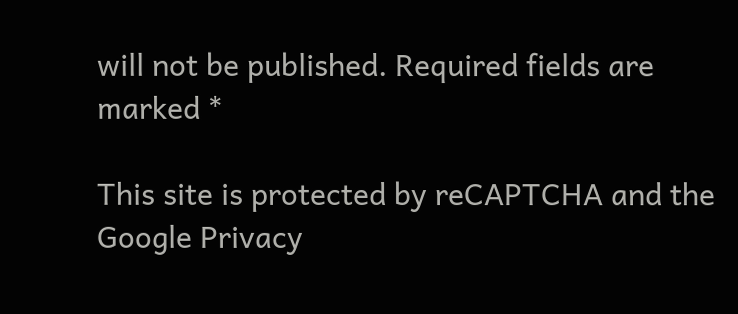will not be published. Required fields are marked *

This site is protected by reCAPTCHA and the Google Privacy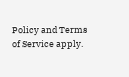Policy and Terms of Service apply.